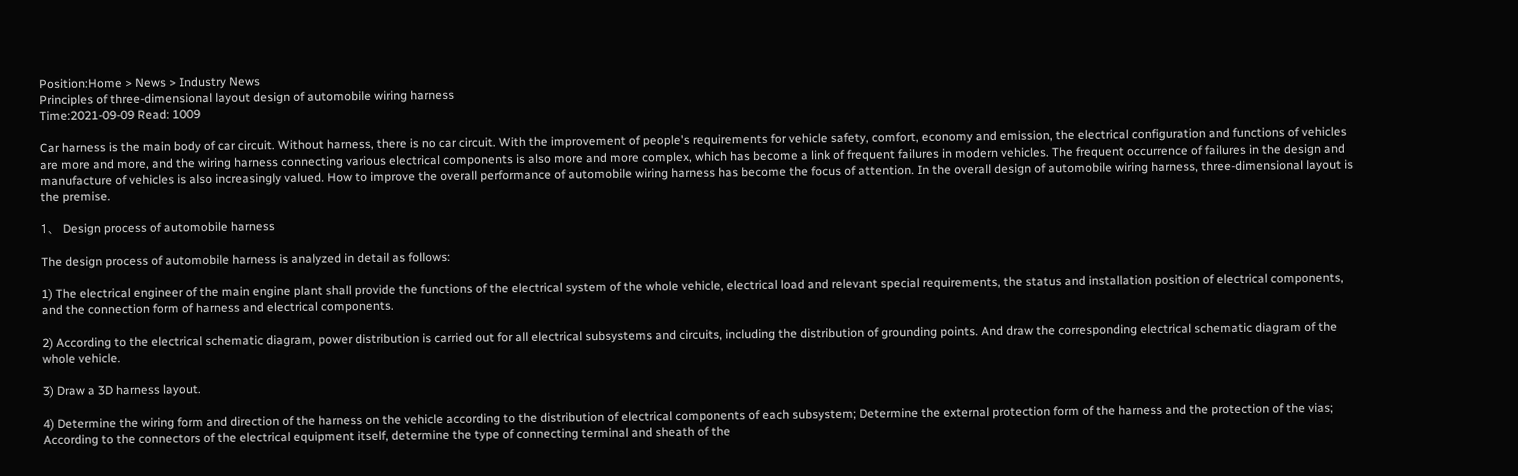Position:Home > News > Industry News
Principles of three-dimensional layout design of automobile wiring harness
Time:2021-09-09 Read: 1009

Car harness is the main body of car circuit. Without harness, there is no car circuit. With the improvement of people's requirements for vehicle safety, comfort, economy and emission, the electrical configuration and functions of vehicles are more and more, and the wiring harness connecting various electrical components is also more and more complex, which has become a link of frequent failures in modern vehicles. The frequent occurrence of failures in the design and manufacture of vehicles is also increasingly valued. How to improve the overall performance of automobile wiring harness has become the focus of attention. In the overall design of automobile wiring harness, three-dimensional layout is the premise.

1、 Design process of automobile harness

The design process of automobile harness is analyzed in detail as follows:

1) The electrical engineer of the main engine plant shall provide the functions of the electrical system of the whole vehicle, electrical load and relevant special requirements, the status and installation position of electrical components, and the connection form of harness and electrical components.

2) According to the electrical schematic diagram, power distribution is carried out for all electrical subsystems and circuits, including the distribution of grounding points. And draw the corresponding electrical schematic diagram of the whole vehicle.

3) Draw a 3D harness layout.

4) Determine the wiring form and direction of the harness on the vehicle according to the distribution of electrical components of each subsystem; Determine the external protection form of the harness and the protection of the vias; According to the connectors of the electrical equipment itself, determine the type of connecting terminal and sheath of the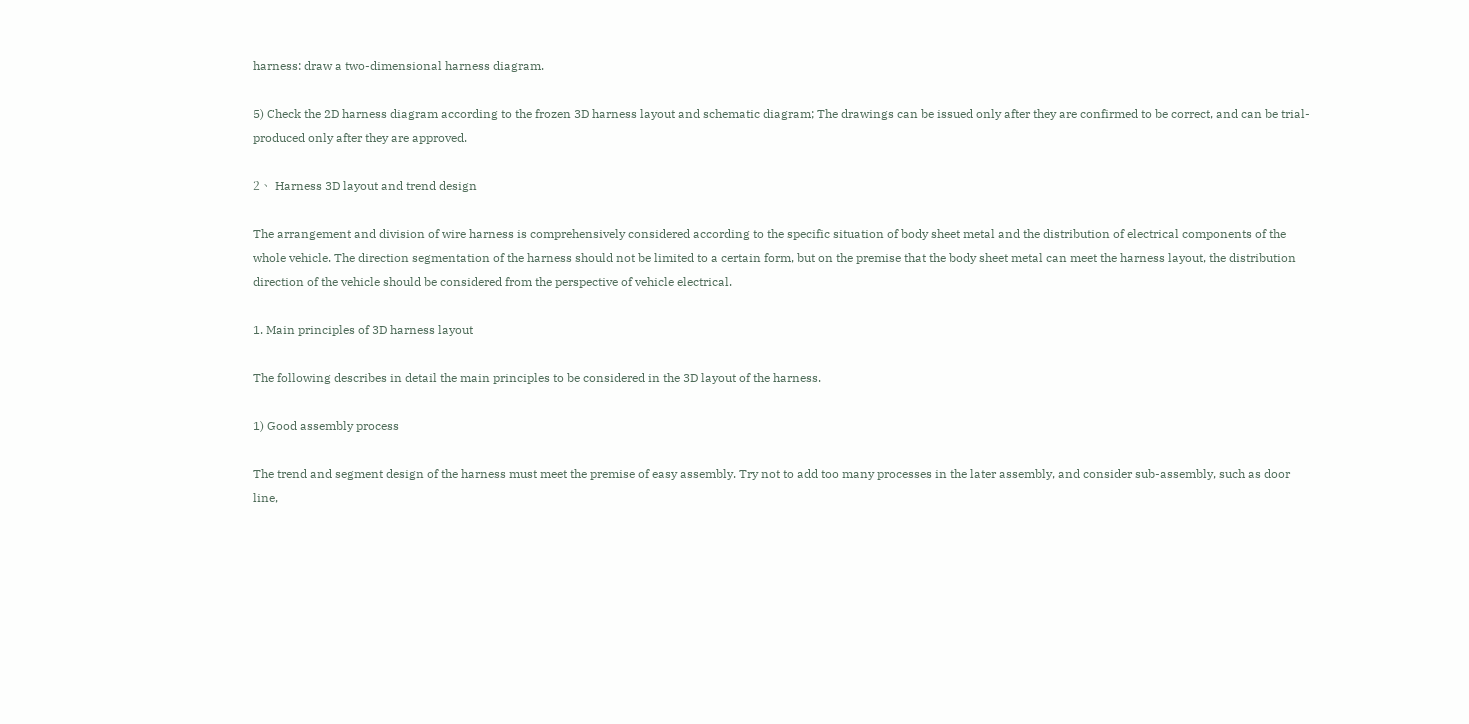harness: draw a two-dimensional harness diagram.

5) Check the 2D harness diagram according to the frozen 3D harness layout and schematic diagram; The drawings can be issued only after they are confirmed to be correct, and can be trial-produced only after they are approved.

2、 Harness 3D layout and trend design

The arrangement and division of wire harness is comprehensively considered according to the specific situation of body sheet metal and the distribution of electrical components of the whole vehicle. The direction segmentation of the harness should not be limited to a certain form, but on the premise that the body sheet metal can meet the harness layout, the distribution direction of the vehicle should be considered from the perspective of vehicle electrical.

1. Main principles of 3D harness layout

The following describes in detail the main principles to be considered in the 3D layout of the harness.

1) Good assembly process

The trend and segment design of the harness must meet the premise of easy assembly. Try not to add too many processes in the later assembly, and consider sub-assembly, such as door line,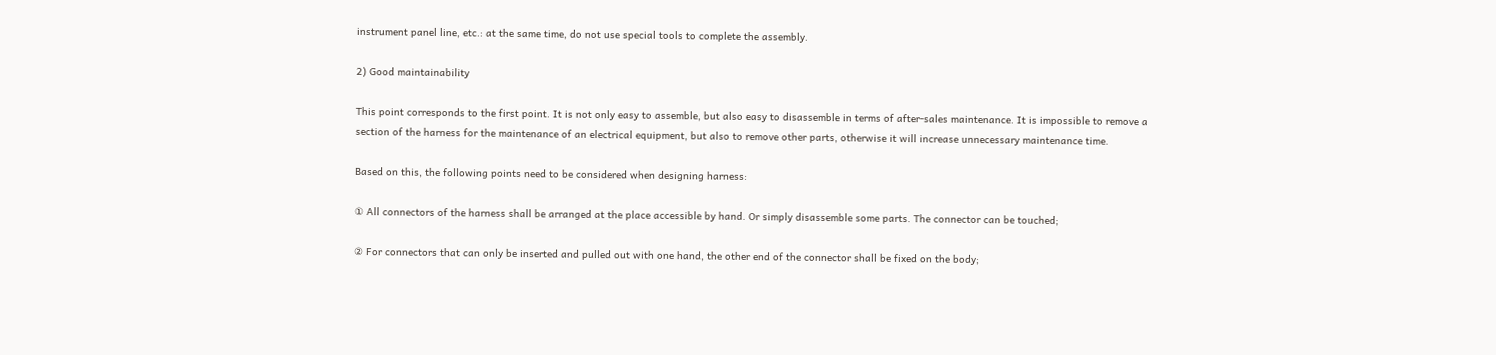instrument panel line, etc.: at the same time, do not use special tools to complete the assembly.

2) Good maintainability

This point corresponds to the first point. It is not only easy to assemble, but also easy to disassemble in terms of after-sales maintenance. It is impossible to remove a section of the harness for the maintenance of an electrical equipment, but also to remove other parts, otherwise it will increase unnecessary maintenance time.

Based on this, the following points need to be considered when designing harness:

① All connectors of the harness shall be arranged at the place accessible by hand. Or simply disassemble some parts. The connector can be touched;

② For connectors that can only be inserted and pulled out with one hand, the other end of the connector shall be fixed on the body;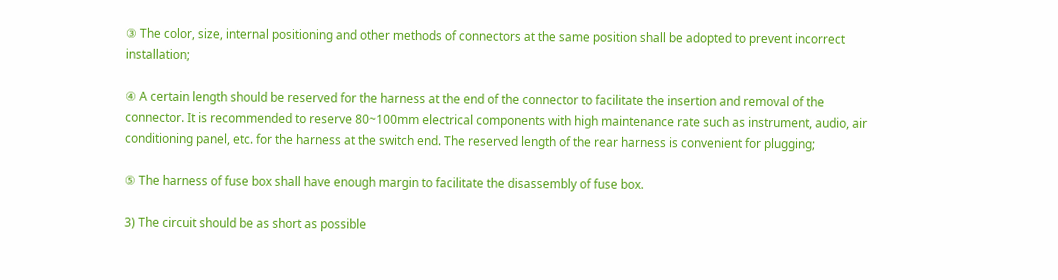③ The color, size, internal positioning and other methods of connectors at the same position shall be adopted to prevent incorrect installation;

④ A certain length should be reserved for the harness at the end of the connector to facilitate the insertion and removal of the connector. It is recommended to reserve 80~100mm electrical components with high maintenance rate such as instrument, audio, air conditioning panel, etc. for the harness at the switch end. The reserved length of the rear harness is convenient for plugging;

⑤ The harness of fuse box shall have enough margin to facilitate the disassembly of fuse box.

3) The circuit should be as short as possible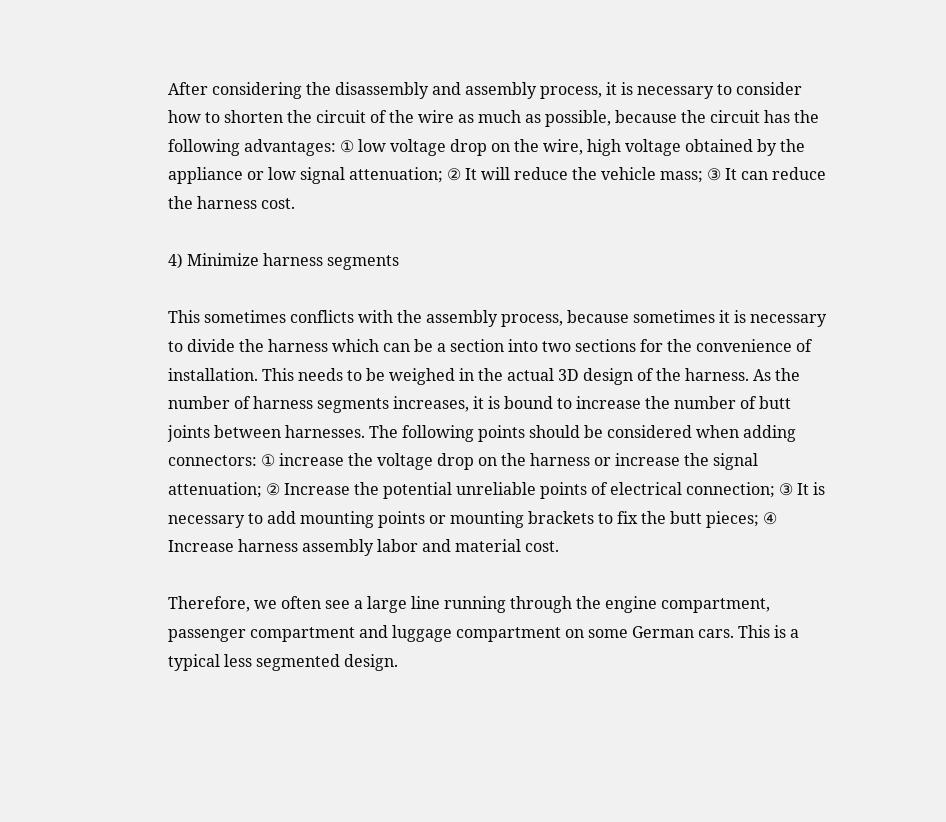After considering the disassembly and assembly process, it is necessary to consider how to shorten the circuit of the wire as much as possible, because the circuit has the following advantages: ① low voltage drop on the wire, high voltage obtained by the appliance or low signal attenuation; ② It will reduce the vehicle mass; ③ It can reduce the harness cost.

4) Minimize harness segments

This sometimes conflicts with the assembly process, because sometimes it is necessary to divide the harness which can be a section into two sections for the convenience of installation. This needs to be weighed in the actual 3D design of the harness. As the number of harness segments increases, it is bound to increase the number of butt joints between harnesses. The following points should be considered when adding connectors: ① increase the voltage drop on the harness or increase the signal attenuation; ② Increase the potential unreliable points of electrical connection; ③ It is necessary to add mounting points or mounting brackets to fix the butt pieces; ④ Increase harness assembly labor and material cost.

Therefore, we often see a large line running through the engine compartment, passenger compartment and luggage compartment on some German cars. This is a typical less segmented design.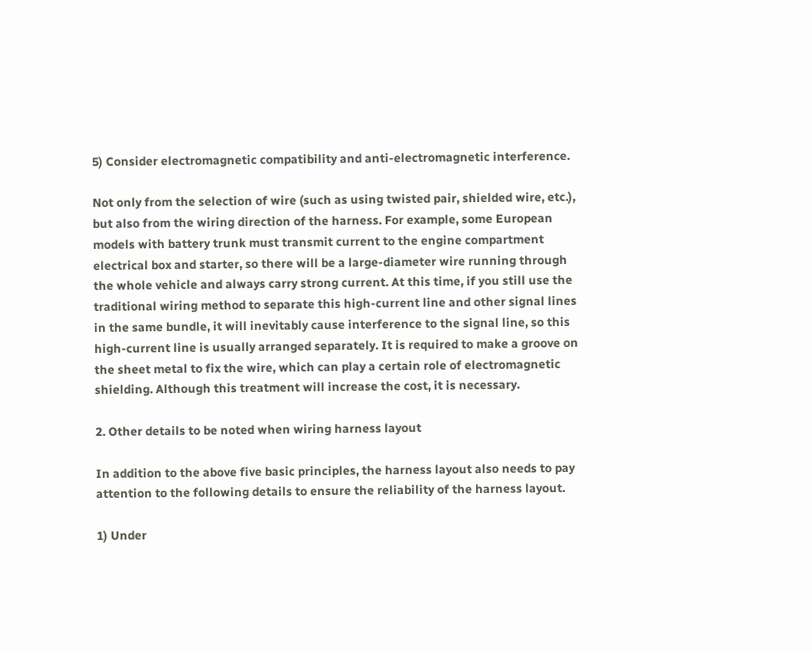5) Consider electromagnetic compatibility and anti-electromagnetic interference.

Not only from the selection of wire (such as using twisted pair, shielded wire, etc.), but also from the wiring direction of the harness. For example, some European models with battery trunk must transmit current to the engine compartment electrical box and starter, so there will be a large-diameter wire running through the whole vehicle and always carry strong current. At this time, if you still use the traditional wiring method to separate this high-current line and other signal lines in the same bundle, it will inevitably cause interference to the signal line, so this high-current line is usually arranged separately. It is required to make a groove on the sheet metal to fix the wire, which can play a certain role of electromagnetic shielding. Although this treatment will increase the cost, it is necessary.

2. Other details to be noted when wiring harness layout

In addition to the above five basic principles, the harness layout also needs to pay attention to the following details to ensure the reliability of the harness layout.

1) Under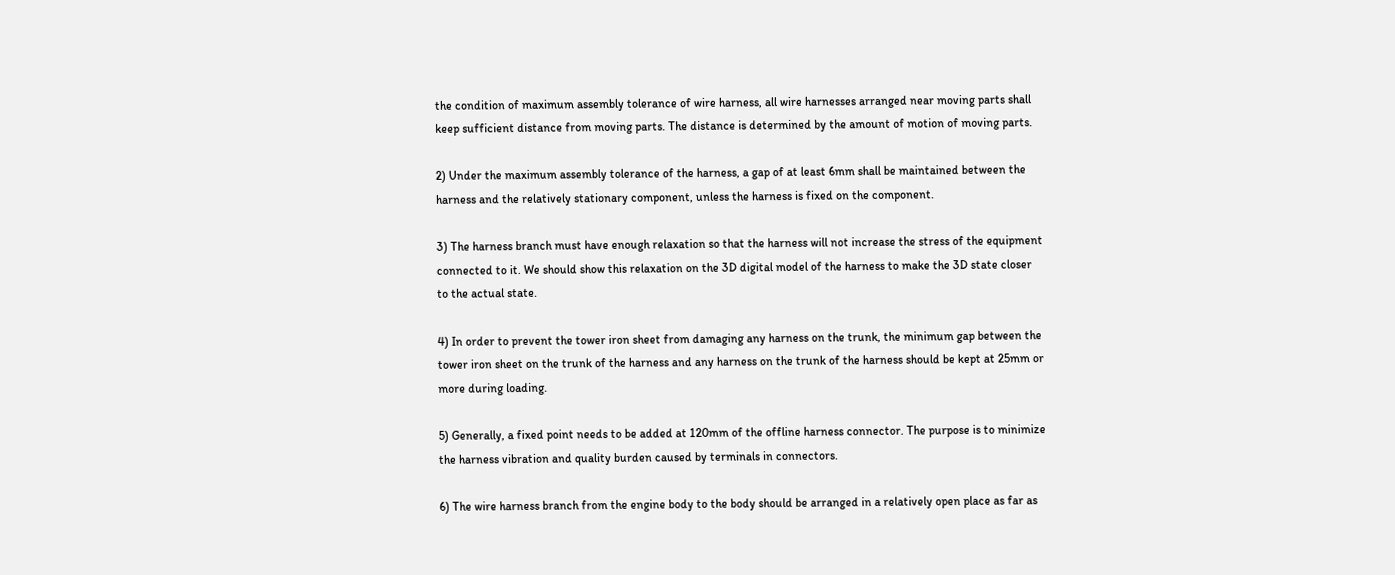the condition of maximum assembly tolerance of wire harness, all wire harnesses arranged near moving parts shall keep sufficient distance from moving parts. The distance is determined by the amount of motion of moving parts.

2) Under the maximum assembly tolerance of the harness, a gap of at least 6mm shall be maintained between the harness and the relatively stationary component, unless the harness is fixed on the component.

3) The harness branch must have enough relaxation so that the harness will not increase the stress of the equipment connected to it. We should show this relaxation on the 3D digital model of the harness to make the 3D state closer to the actual state.

4) In order to prevent the tower iron sheet from damaging any harness on the trunk, the minimum gap between the tower iron sheet on the trunk of the harness and any harness on the trunk of the harness should be kept at 25mm or more during loading.

5) Generally, a fixed point needs to be added at 120mm of the offline harness connector. The purpose is to minimize the harness vibration and quality burden caused by terminals in connectors.

6) The wire harness branch from the engine body to the body should be arranged in a relatively open place as far as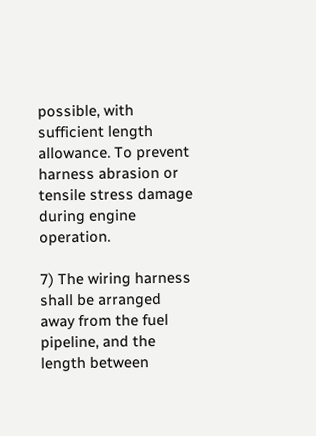possible, with sufficient length allowance. To prevent harness abrasion or tensile stress damage during engine operation.

7) The wiring harness shall be arranged away from the fuel pipeline, and the length between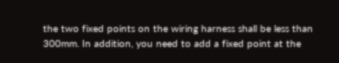the two fixed points on the wiring harness shall be less than 300mm. In addition, you need to add a fixed point at the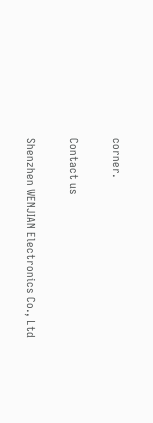corner.

Contact us

Shenzhen WENJIAN Electronics Co., Ltd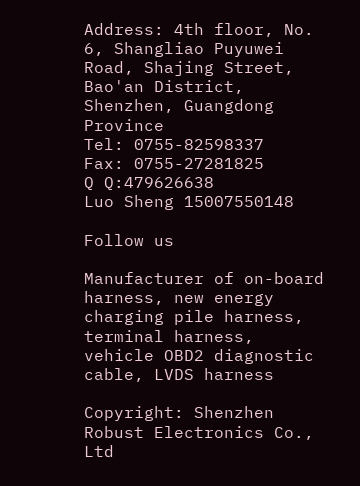Address: 4th floor, No. 6, Shangliao Puyuwei Road, Shajing Street, Bao'an District, Shenzhen, Guangdong Province
Tel: 0755-82598337
Fax: 0755-27281825
Q Q:479626638
Luo Sheng 15007550148

Follow us

Manufacturer of on-board harness, new energy charging pile harness, terminal harness, vehicle OBD2 diagnostic cable, LVDS harness

Copyright: Shenzhen Robust Electronics Co., Ltd